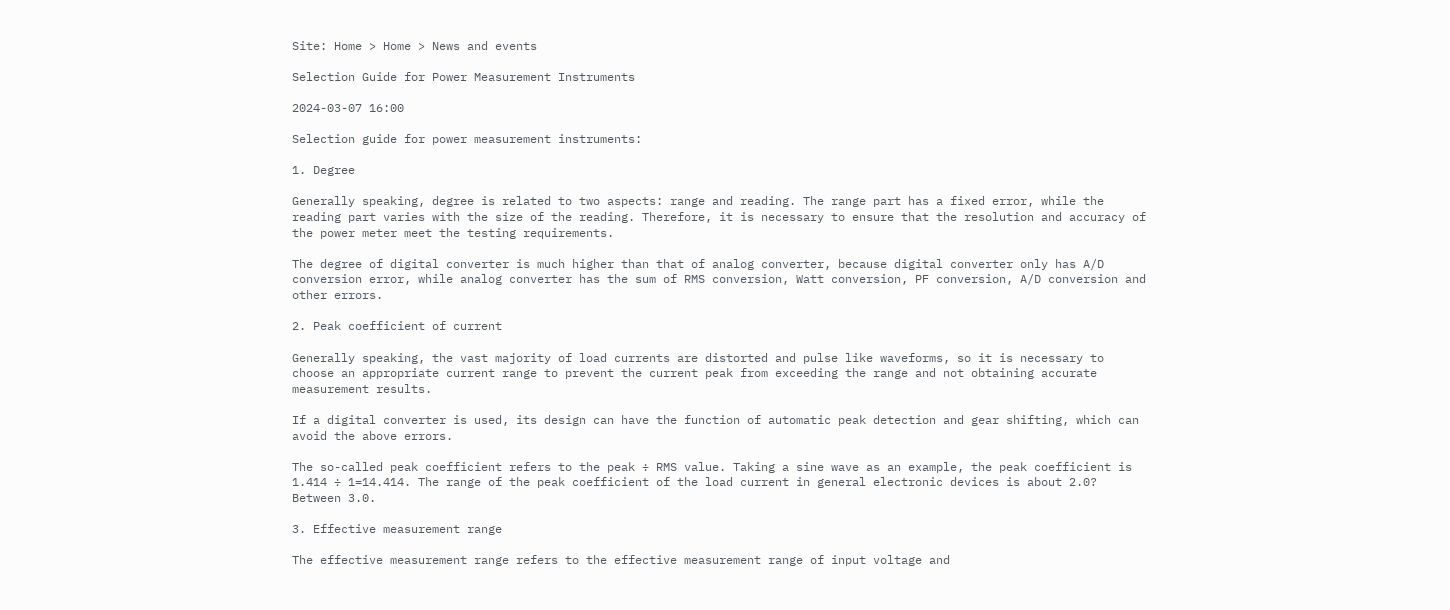Site: Home > Home > News and events

Selection Guide for Power Measurement Instruments

2024-03-07 16:00

Selection guide for power measurement instruments:

1. Degree

Generally speaking, degree is related to two aspects: range and reading. The range part has a fixed error, while the reading part varies with the size of the reading. Therefore, it is necessary to ensure that the resolution and accuracy of the power meter meet the testing requirements.

The degree of digital converter is much higher than that of analog converter, because digital converter only has A/D conversion error, while analog converter has the sum of RMS conversion, Watt conversion, PF conversion, A/D conversion and other errors.

2. Peak coefficient of current

Generally speaking, the vast majority of load currents are distorted and pulse like waveforms, so it is necessary to choose an appropriate current range to prevent the current peak from exceeding the range and not obtaining accurate measurement results.

If a digital converter is used, its design can have the function of automatic peak detection and gear shifting, which can avoid the above errors.

The so-called peak coefficient refers to the peak ÷ RMS value. Taking a sine wave as an example, the peak coefficient is 1.414 ÷ 1=14.414. The range of the peak coefficient of the load current in general electronic devices is about 2.0? Between 3.0.

3. Effective measurement range

The effective measurement range refers to the effective measurement range of input voltage and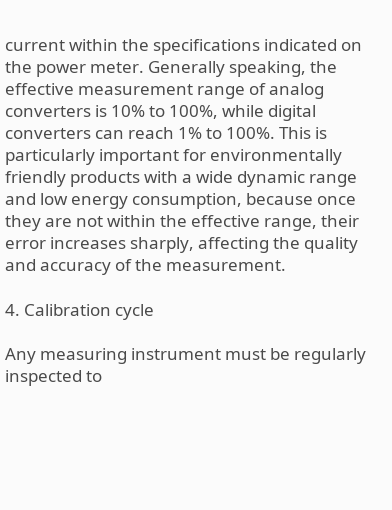current within the specifications indicated on the power meter. Generally speaking, the effective measurement range of analog converters is 10% to 100%, while digital converters can reach 1% to 100%. This is particularly important for environmentally friendly products with a wide dynamic range and low energy consumption, because once they are not within the effective range, their error increases sharply, affecting the quality and accuracy of the measurement.

4. Calibration cycle

Any measuring instrument must be regularly inspected to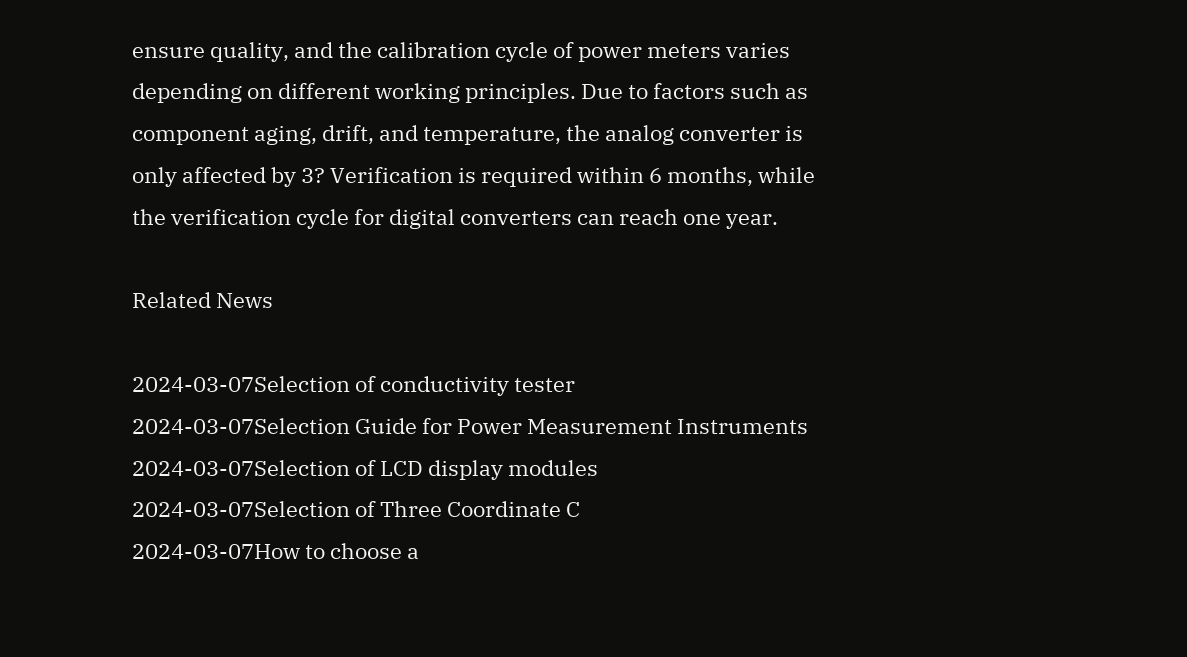ensure quality, and the calibration cycle of power meters varies depending on different working principles. Due to factors such as component aging, drift, and temperature, the analog converter is only affected by 3? Verification is required within 6 months, while the verification cycle for digital converters can reach one year.

Related News

2024-03-07Selection of conductivity tester
2024-03-07Selection Guide for Power Measurement Instruments
2024-03-07Selection of LCD display modules
2024-03-07Selection of Three Coordinate C
2024-03-07How to choose a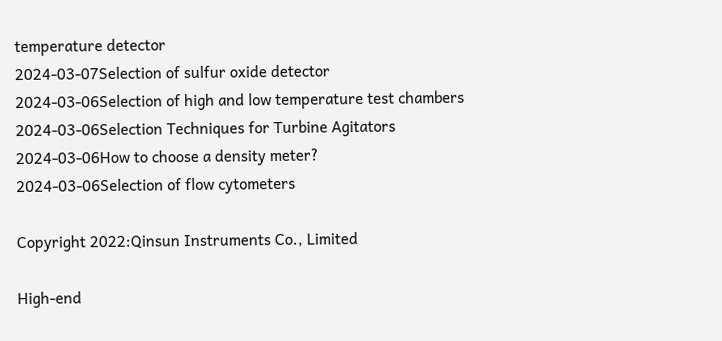temperature detector
2024-03-07Selection of sulfur oxide detector
2024-03-06Selection of high and low temperature test chambers
2024-03-06Selection Techniques for Turbine Agitators
2024-03-06How to choose a density meter?
2024-03-06Selection of flow cytometers

Copyright 2022:Qinsun Instruments Co., Limited

High-end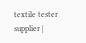textile tester supplier |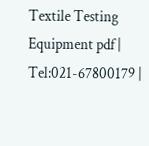Textile Testing Equipment pdf | Tel:021-67800179 |